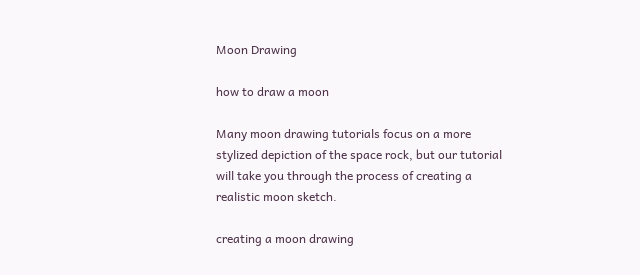Moon Drawing

how to draw a moon

Many moon drawing tutorials focus on a more stylized depiction of the space rock, but our tutorial will take you through the process of creating a realistic moon sketch.

creating a moon drawing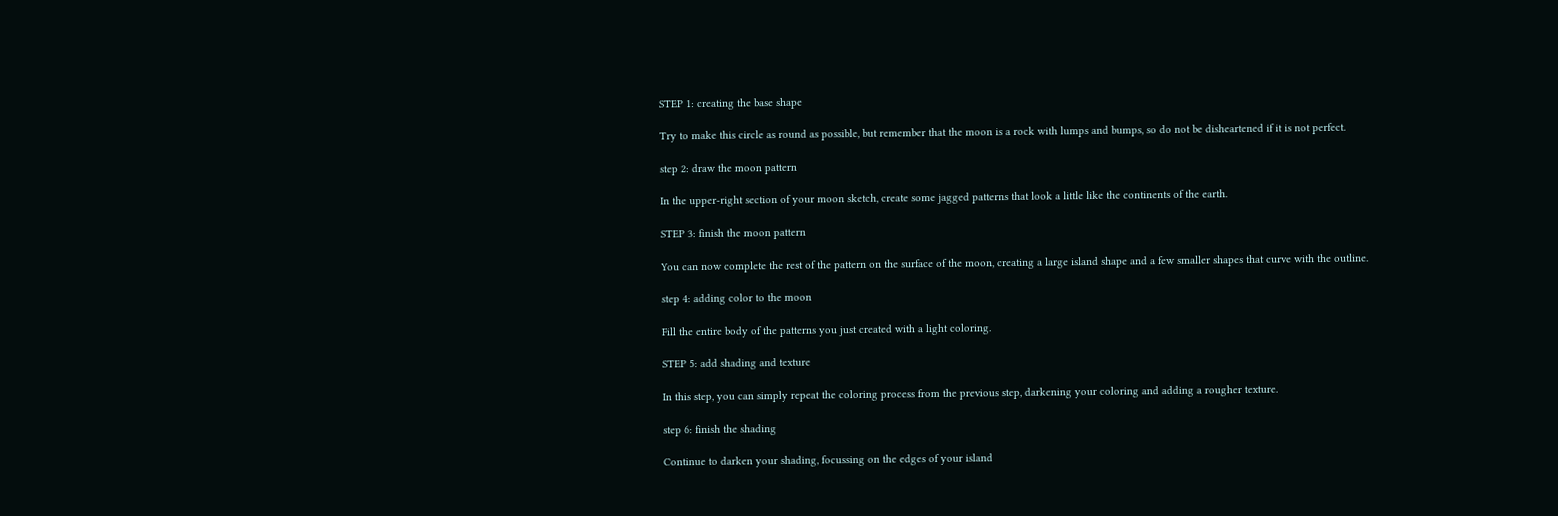STEP 1: creating the base shape

Try to make this circle as round as possible, but remember that the moon is a rock with lumps and bumps, so do not be disheartened if it is not perfect.

step 2: draw the moon pattern

In the upper-right section of your moon sketch, create some jagged patterns that look a little like the continents of the earth.

STEP 3: finish the moon pattern

You can now complete the rest of the pattern on the surface of the moon, creating a large island shape and a few smaller shapes that curve with the outline.

step 4: adding color to the moon

Fill the entire body of the patterns you just created with a light coloring.

STEP 5: add shading and texture

In this step, you can simply repeat the coloring process from the previous step, darkening your coloring and adding a rougher texture.

step 6: finish the shading

Continue to darken your shading, focussing on the edges of your island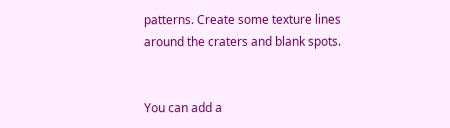patterns. Create some texture lines around the craters and blank spots.


You can add a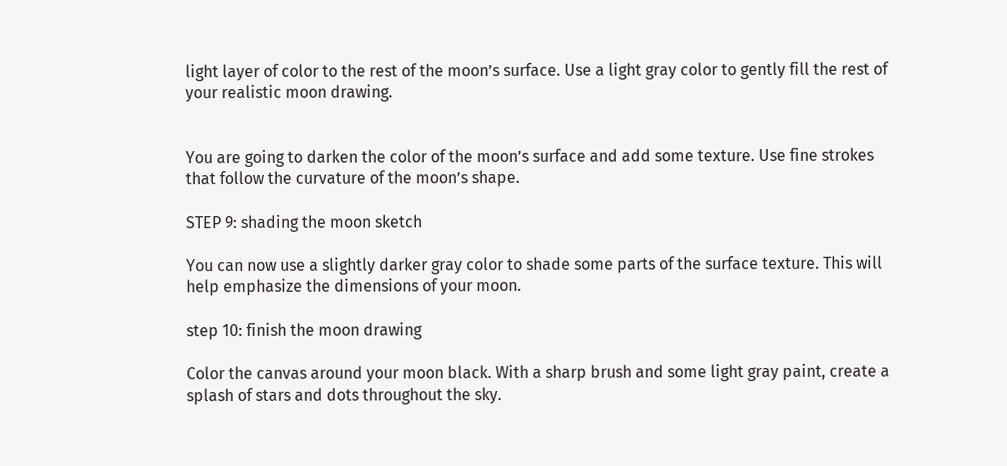light layer of color to the rest of the moon’s surface. Use a light gray color to gently fill the rest of your realistic moon drawing.


You are going to darken the color of the moon’s surface and add some texture. Use fine strokes that follow the curvature of the moon’s shape.

STEP 9: shading the moon sketch

You can now use a slightly darker gray color to shade some parts of the surface texture. This will help emphasize the dimensions of your moon.

step 10: finish the moon drawing

Color the canvas around your moon black. With a sharp brush and some light gray paint, create a splash of stars and dots throughout the sky.